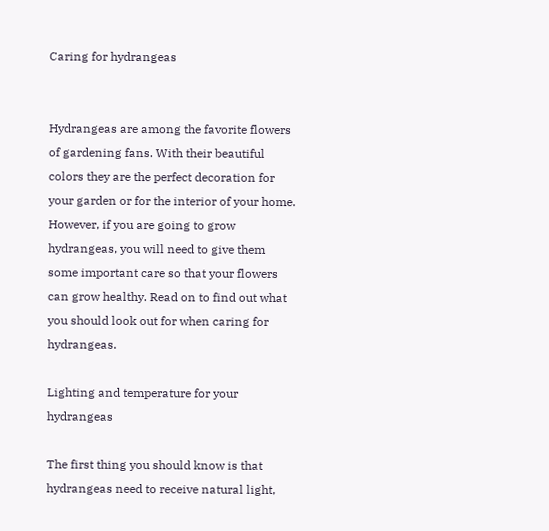Caring for hydrangeas


Hydrangeas are among the favorite flowers of gardening fans. With their beautiful colors they are the perfect decoration for your garden or for the interior of your home. However, if you are going to grow hydrangeas, you will need to give them some important care so that your flowers can grow healthy. Read on to find out what you should look out for when caring for hydrangeas.

Lighting and temperature for your hydrangeas

The first thing you should know is that hydrangeas need to receive natural light,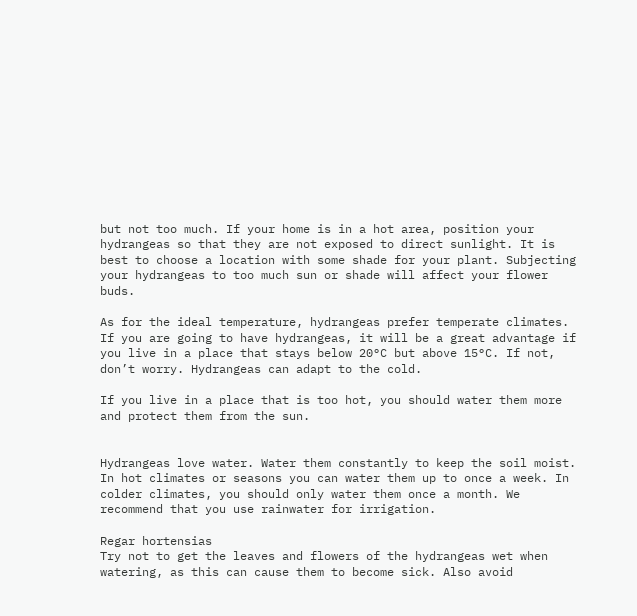but not too much. If your home is in a hot area, position your hydrangeas so that they are not exposed to direct sunlight. It is best to choose a location with some shade for your plant. Subjecting your hydrangeas to too much sun or shade will affect your flower buds.

As for the ideal temperature, hydrangeas prefer temperate climates. If you are going to have hydrangeas, it will be a great advantage if you live in a place that stays below 20°C but above 15°C. If not, don’t worry. Hydrangeas can adapt to the cold.

If you live in a place that is too hot, you should water them more and protect them from the sun.


Hydrangeas love water. Water them constantly to keep the soil moist. In hot climates or seasons you can water them up to once a week. In colder climates, you should only water them once a month. We recommend that you use rainwater for irrigation.

Regar hortensias
Try not to get the leaves and flowers of the hydrangeas wet when watering, as this can cause them to become sick. Also avoid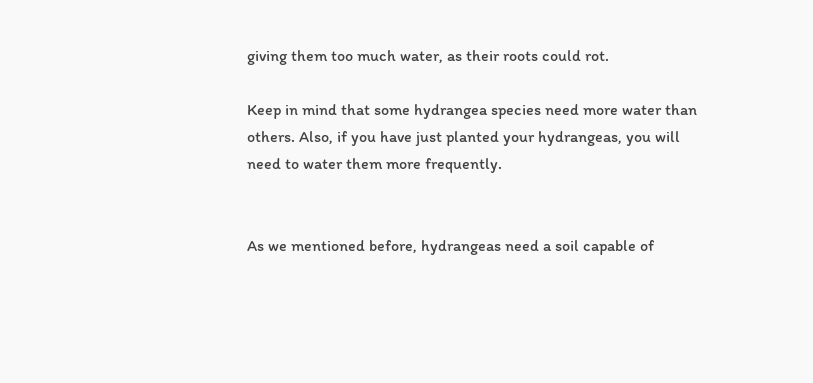giving them too much water, as their roots could rot.

Keep in mind that some hydrangea species need more water than others. Also, if you have just planted your hydrangeas, you will need to water them more frequently.


As we mentioned before, hydrangeas need a soil capable of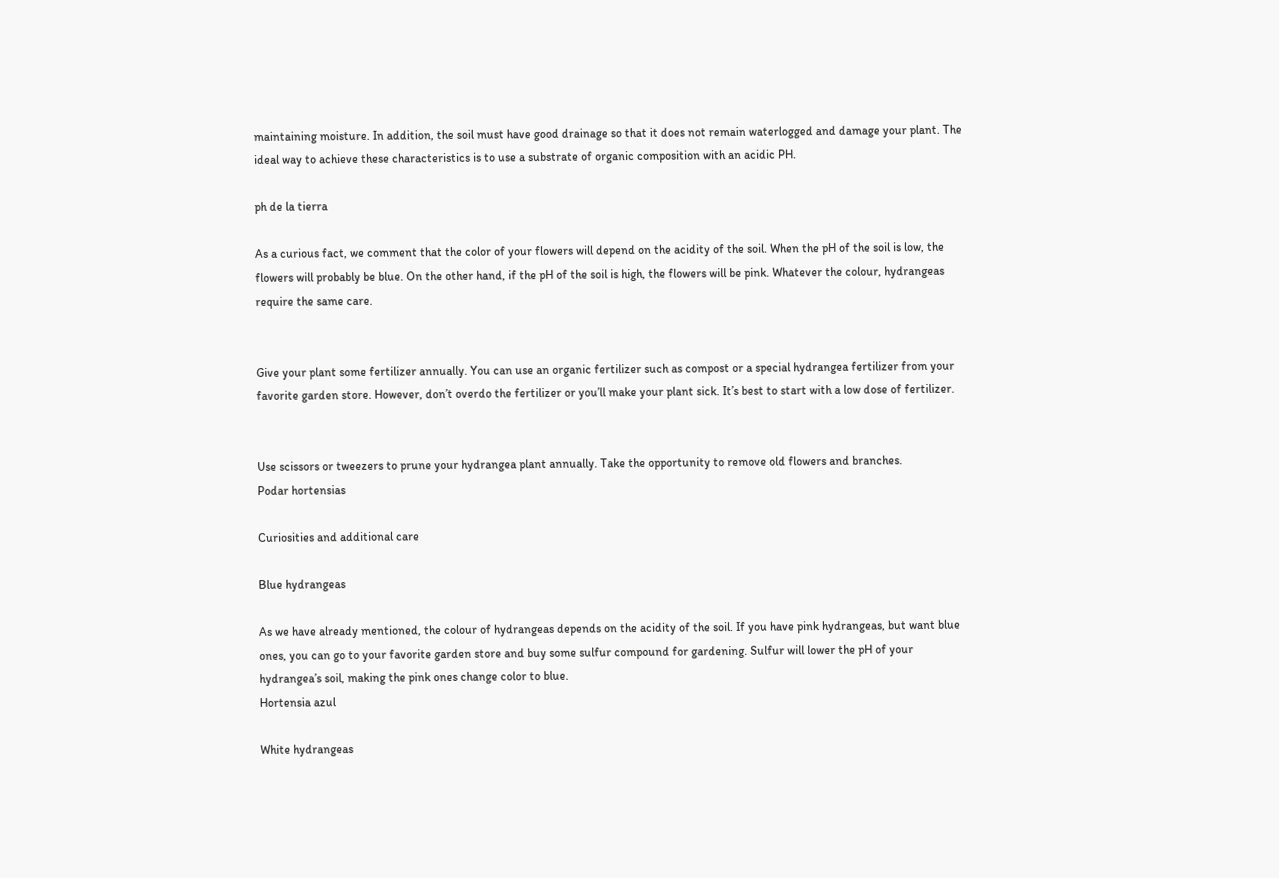maintaining moisture. In addition, the soil must have good drainage so that it does not remain waterlogged and damage your plant. The ideal way to achieve these characteristics is to use a substrate of organic composition with an acidic PH.

ph de la tierra

As a curious fact, we comment that the color of your flowers will depend on the acidity of the soil. When the pH of the soil is low, the flowers will probably be blue. On the other hand, if the pH of the soil is high, the flowers will be pink. Whatever the colour, hydrangeas require the same care.


Give your plant some fertilizer annually. You can use an organic fertilizer such as compost or a special hydrangea fertilizer from your favorite garden store. However, don’t overdo the fertilizer or you’ll make your plant sick. It’s best to start with a low dose of fertilizer.


Use scissors or tweezers to prune your hydrangea plant annually. Take the opportunity to remove old flowers and branches.
Podar hortensias

Curiosities and additional care

Blue hydrangeas

As we have already mentioned, the colour of hydrangeas depends on the acidity of the soil. If you have pink hydrangeas, but want blue ones, you can go to your favorite garden store and buy some sulfur compound for gardening. Sulfur will lower the pH of your hydrangea’s soil, making the pink ones change color to blue.
Hortensia azul

White hydrangeas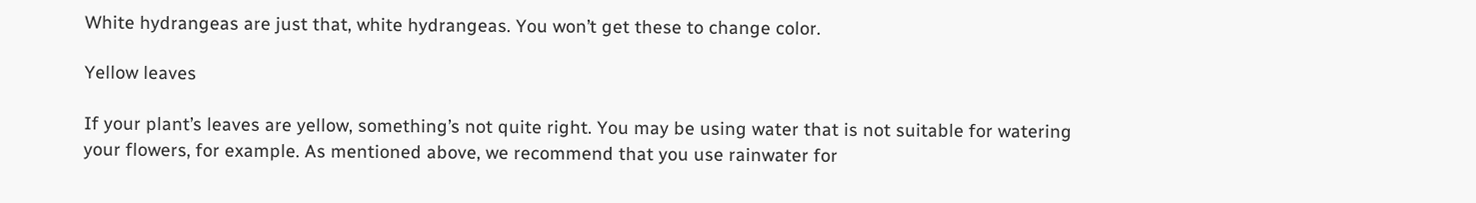White hydrangeas are just that, white hydrangeas. You won’t get these to change color.

Yellow leaves

If your plant’s leaves are yellow, something’s not quite right. You may be using water that is not suitable for watering your flowers, for example. As mentioned above, we recommend that you use rainwater for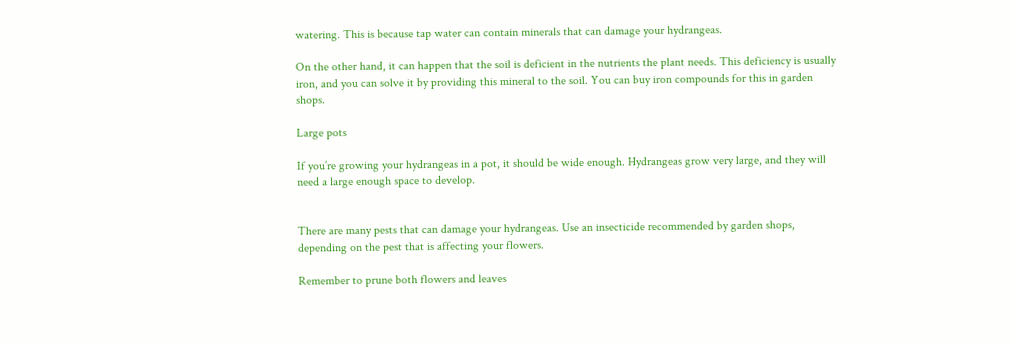watering. This is because tap water can contain minerals that can damage your hydrangeas.

On the other hand, it can happen that the soil is deficient in the nutrients the plant needs. This deficiency is usually iron, and you can solve it by providing this mineral to the soil. You can buy iron compounds for this in garden shops.

Large pots

If you’re growing your hydrangeas in a pot, it should be wide enough. Hydrangeas grow very large, and they will need a large enough space to develop.


There are many pests that can damage your hydrangeas. Use an insecticide recommended by garden shops, depending on the pest that is affecting your flowers.

Remember to prune both flowers and leaves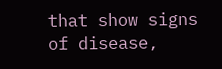that show signs of disease,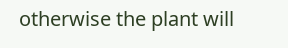otherwise the plant will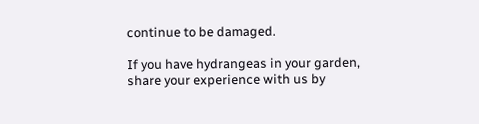continue to be damaged.

If you have hydrangeas in your garden, share your experience with us by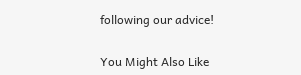following our advice!


You Might Also Like